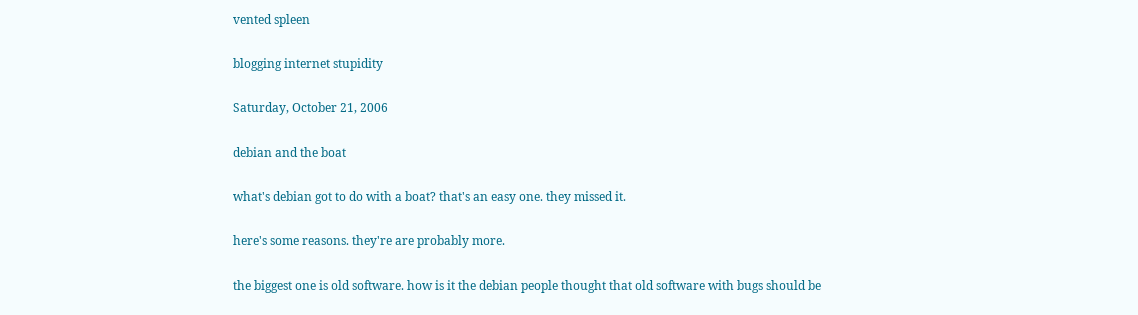vented spleen

blogging internet stupidity

Saturday, October 21, 2006

debian and the boat

what's debian got to do with a boat? that's an easy one. they missed it.

here's some reasons. they're are probably more.

the biggest one is old software. how is it the debian people thought that old software with bugs should be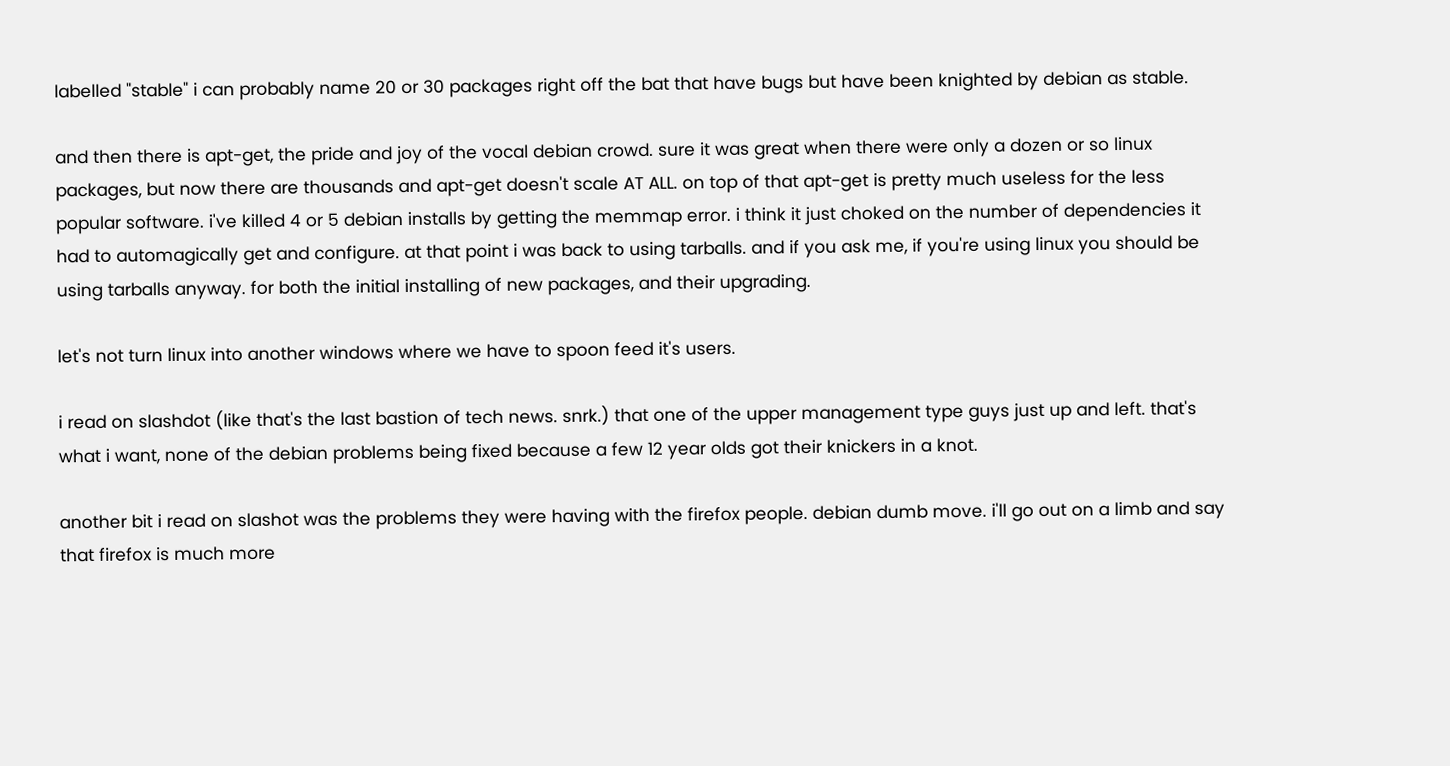labelled "stable" i can probably name 20 or 30 packages right off the bat that have bugs but have been knighted by debian as stable.

and then there is apt-get, the pride and joy of the vocal debian crowd. sure it was great when there were only a dozen or so linux packages, but now there are thousands and apt-get doesn't scale AT ALL. on top of that apt-get is pretty much useless for the less popular software. i've killed 4 or 5 debian installs by getting the memmap error. i think it just choked on the number of dependencies it had to automagically get and configure. at that point i was back to using tarballs. and if you ask me, if you're using linux you should be using tarballs anyway. for both the initial installing of new packages, and their upgrading.

let's not turn linux into another windows where we have to spoon feed it's users.

i read on slashdot (like that's the last bastion of tech news. snrk.) that one of the upper management type guys just up and left. that's what i want, none of the debian problems being fixed because a few 12 year olds got their knickers in a knot.

another bit i read on slashot was the problems they were having with the firefox people. debian dumb move. i'll go out on a limb and say that firefox is much more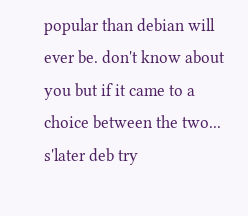popular than debian will ever be. don't know about you but if it came to a choice between the two... s'later deb try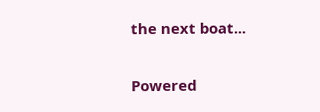the next boat...

Powered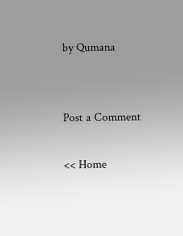by Qumana


Post a Comment

<< Home